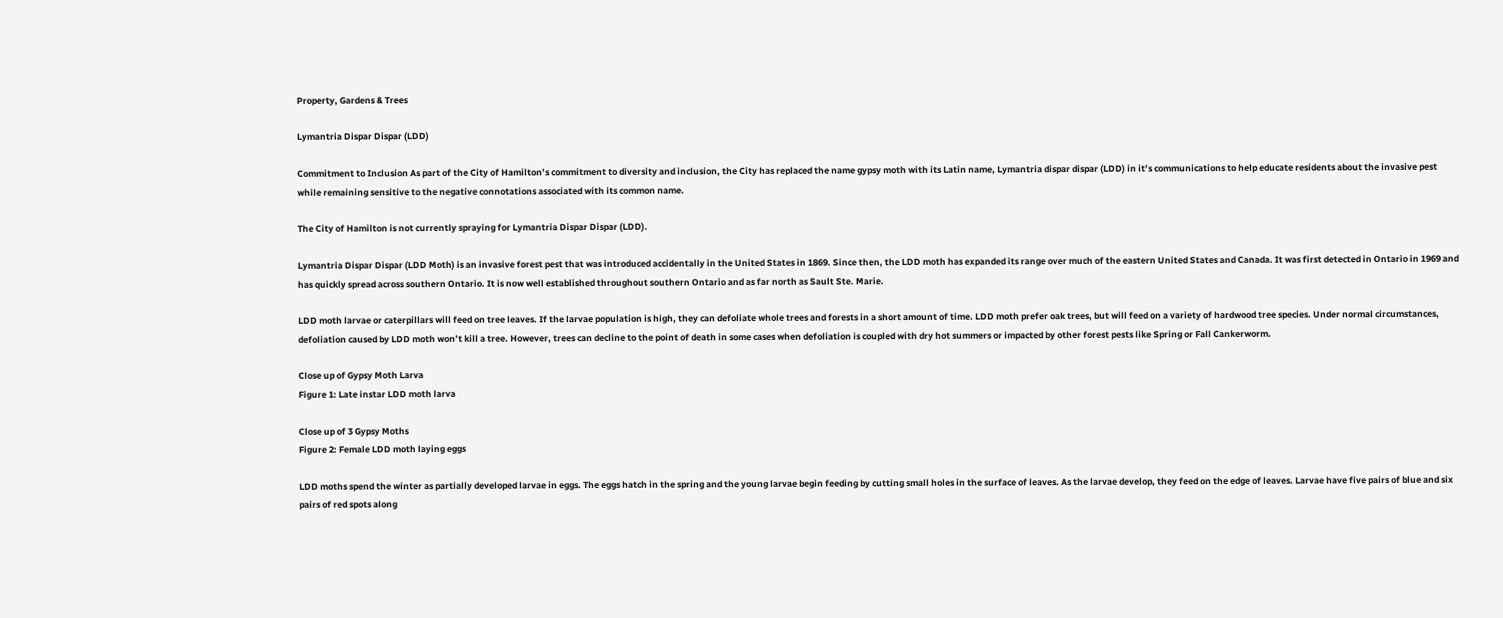Property, Gardens & Trees

Lymantria Dispar Dispar (LDD)

Commitment to Inclusion As part of the City of Hamilton’s commitment to diversity and inclusion, the City has replaced the name gypsy moth with its Latin name, Lymantria dispar dispar (LDD) in it’s communications to help educate residents about the invasive pest while remaining sensitive to the negative connotations associated with its common name.

The City of Hamilton is not currently spraying for Lymantria Dispar Dispar (LDD).

Lymantria Dispar Dispar (LDD Moth) is an invasive forest pest that was introduced accidentally in the United States in 1869. Since then, the LDD moth has expanded its range over much of the eastern United States and Canada. It was first detected in Ontario in 1969 and has quickly spread across southern Ontario. It is now well established throughout southern Ontario and as far north as Sault Ste. Marie.

LDD moth larvae or caterpillars will feed on tree leaves. If the larvae population is high, they can defoliate whole trees and forests in a short amount of time. LDD moth prefer oak trees, but will feed on a variety of hardwood tree species. Under normal circumstances, defoliation caused by LDD moth won’t kill a tree. However, trees can decline to the point of death in some cases when defoliation is coupled with dry hot summers or impacted by other forest pests like Spring or Fall Cankerworm.

Close up of Gypsy Moth Larva
Figure 1: Late instar LDD moth larva

Close up of 3 Gypsy Moths
Figure 2: Female LDD moth laying eggs

LDD moths spend the winter as partially developed larvae in eggs. The eggs hatch in the spring and the young larvae begin feeding by cutting small holes in the surface of leaves. As the larvae develop, they feed on the edge of leaves. Larvae have five pairs of blue and six pairs of red spots along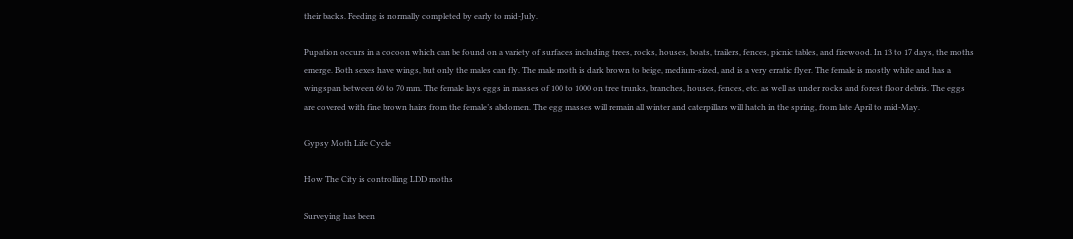their backs. Feeding is normally completed by early to mid-July.

Pupation occurs in a cocoon which can be found on a variety of surfaces including trees, rocks, houses, boats, trailers, fences, picnic tables, and firewood. In 13 to 17 days, the moths emerge. Both sexes have wings, but only the males can fly. The male moth is dark brown to beige, medium-sized, and is a very erratic flyer. The female is mostly white and has a wingspan between 60 to 70 mm. The female lays eggs in masses of 100 to 1000 on tree trunks, branches, houses, fences, etc. as well as under rocks and forest floor debris. The eggs are covered with fine brown hairs from the female’s abdomen. The egg masses will remain all winter and caterpillars will hatch in the spring, from late April to mid-May.

Gypsy Moth Life Cycle

How The City is controlling LDD moths

Surveying has been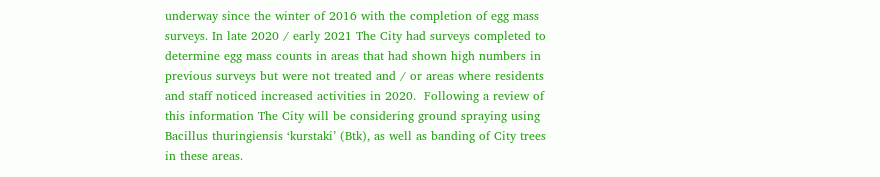underway since the winter of 2016 with the completion of egg mass surveys. In late 2020 / early 2021 The City had surveys completed to determine egg mass counts in areas that had shown high numbers in previous surveys but were not treated and / or areas where residents and staff noticed increased activities in 2020.  Following a review of this information The City will be considering ground spraying using Bacillus thuringiensis ‘kurstaki’ (Btk), as well as banding of City trees in these areas.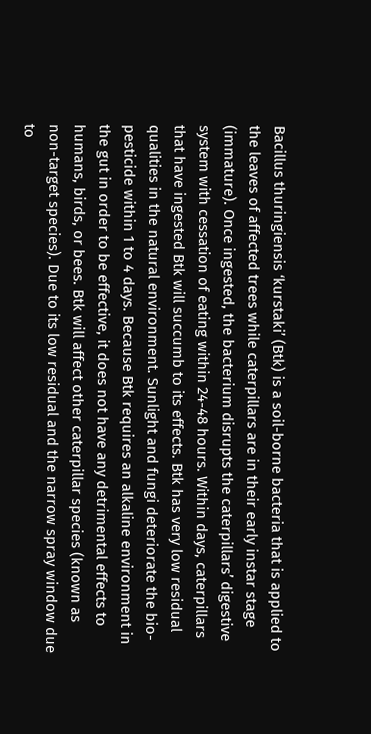Bacillus thuringiensis ‘kurstaki’ (Btk) is a soil-borne bacteria that is applied to the leaves of affected trees while caterpillars are in their early instar stage (immature). Once ingested, the bacterium disrupts the caterpillars’ digestive system with cessation of eating within 24-48 hours. Within days, caterpillars that have ingested Btk will succumb to its effects. Btk has very low residual qualities in the natural environment. Sunlight and fungi deteriorate the bio-pesticide within 1 to 4 days. Because Btk requires an alkaline environment in the gut in order to be effective, it does not have any detrimental effects to humans, birds, or bees. Btk will affect other caterpillar species (known as non-target species). Due to its low residual and the narrow spray window due to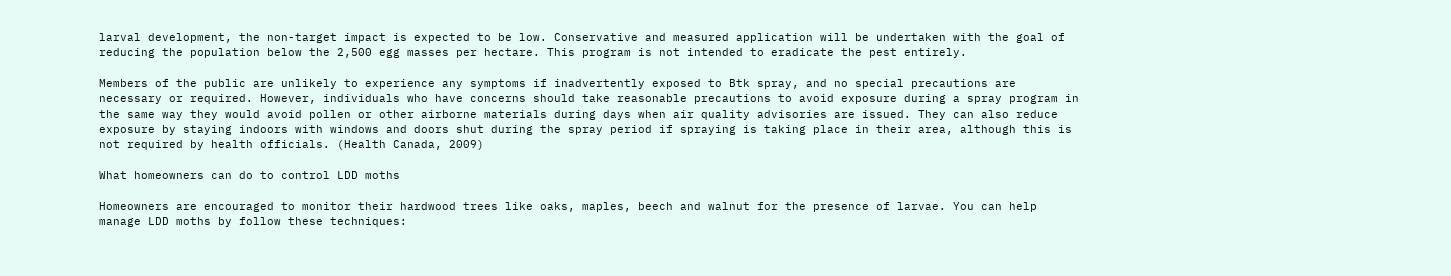larval development, the non-target impact is expected to be low. Conservative and measured application will be undertaken with the goal of reducing the population below the 2,500 egg masses per hectare. This program is not intended to eradicate the pest entirely.

Members of the public are unlikely to experience any symptoms if inadvertently exposed to Btk spray, and no special precautions are necessary or required. However, individuals who have concerns should take reasonable precautions to avoid exposure during a spray program in the same way they would avoid pollen or other airborne materials during days when air quality advisories are issued. They can also reduce exposure by staying indoors with windows and doors shut during the spray period if spraying is taking place in their area, although this is not required by health officials. (Health Canada, 2009)

What homeowners can do to control LDD moths

Homeowners are encouraged to monitor their hardwood trees like oaks, maples, beech and walnut for the presence of larvae. You can help manage LDD moths by follow these techniques: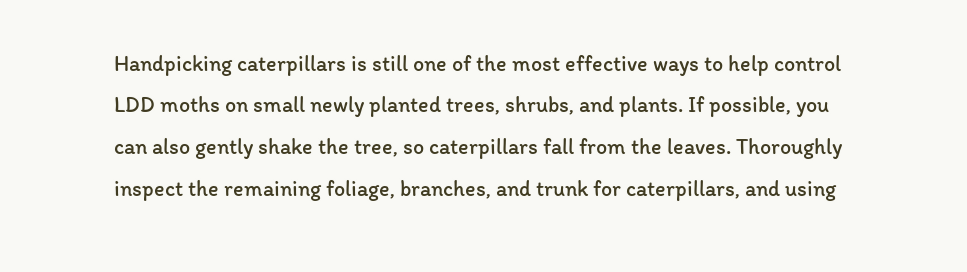Handpicking caterpillars is still one of the most effective ways to help control LDD moths on small newly planted trees, shrubs, and plants. If possible, you can also gently shake the tree, so caterpillars fall from the leaves. Thoroughly inspect the remaining foliage, branches, and trunk for caterpillars, and using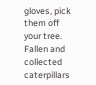gloves, pick them off your tree. Fallen and collected caterpillars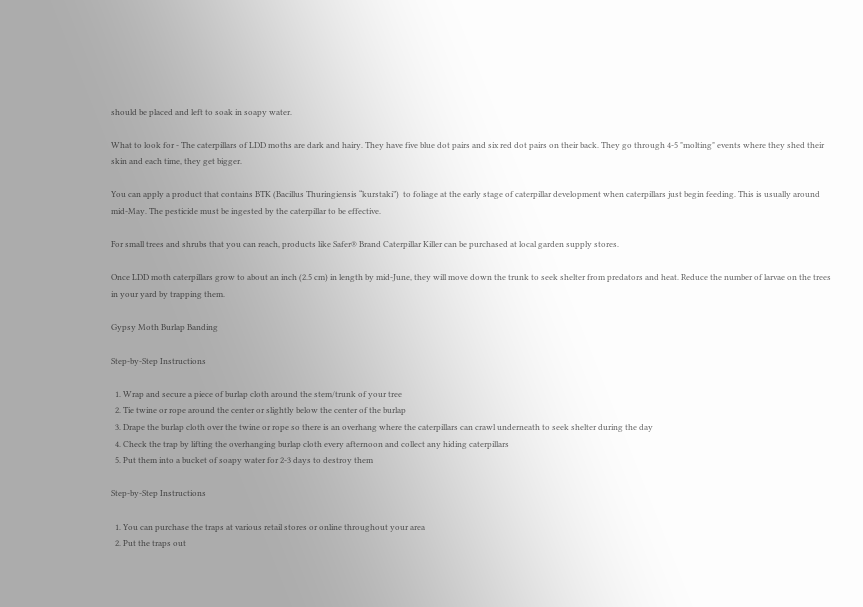should be placed and left to soak in soapy water.

What to look for - The caterpillars of LDD moths are dark and hairy. They have five blue dot pairs and six red dot pairs on their back. They go through 4-5 "molting" events where they shed their skin and each time, they get bigger.

You can apply a product that contains BTK (Bacillus Thuringiensis “kurstaki”)  to foliage at the early stage of caterpillar development when caterpillars just begin feeding. This is usually around mid-May. The pesticide must be ingested by the caterpillar to be effective.

For small trees and shrubs that you can reach, products like Safer® Brand Caterpillar Killer can be purchased at local garden supply stores.

Once LDD moth caterpillars grow to about an inch (2.5 cm) in length by mid-June, they will move down the trunk to seek shelter from predators and heat. Reduce the number of larvae on the trees in your yard by trapping them.

Gypsy Moth Burlap Banding

Step-by-Step Instructions

  1. Wrap and secure a piece of burlap cloth around the stem/trunk of your tree
  2. Tie twine or rope around the center or slightly below the center of the burlap
  3. Drape the burlap cloth over the twine or rope so there is an overhang where the caterpillars can crawl underneath to seek shelter during the day
  4. Check the trap by lifting the overhanging burlap cloth every afternoon and collect any hiding caterpillars
  5. Put them into a bucket of soapy water for 2-3 days to destroy them

Step-by-Step Instructions

  1. You can purchase the traps at various retail stores or online throughout your area
  2. Put the traps out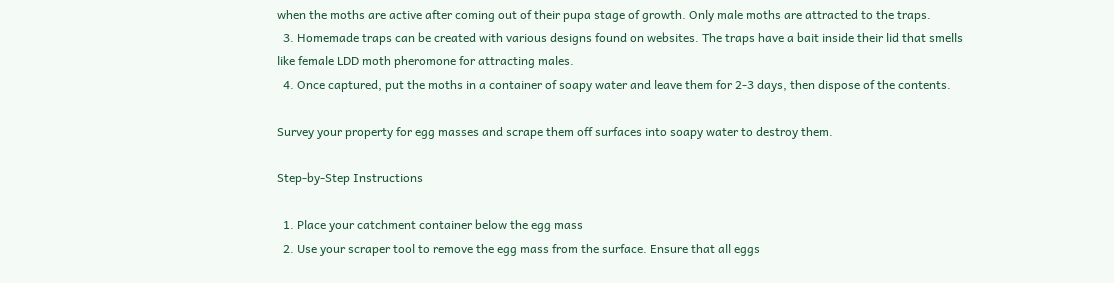when the moths are active after coming out of their pupa stage of growth. Only male moths are attracted to the traps.
  3. Homemade traps can be created with various designs found on websites. The traps have a bait inside their lid that smells like female LDD moth pheromone for attracting males.
  4. Once captured, put the moths in a container of soapy water and leave them for 2-3 days, then dispose of the contents.

Survey your property for egg masses and scrape them off surfaces into soapy water to destroy them.

Step-by-Step Instructions

  1. Place your catchment container below the egg mass
  2. Use your scraper tool to remove the egg mass from the surface. Ensure that all eggs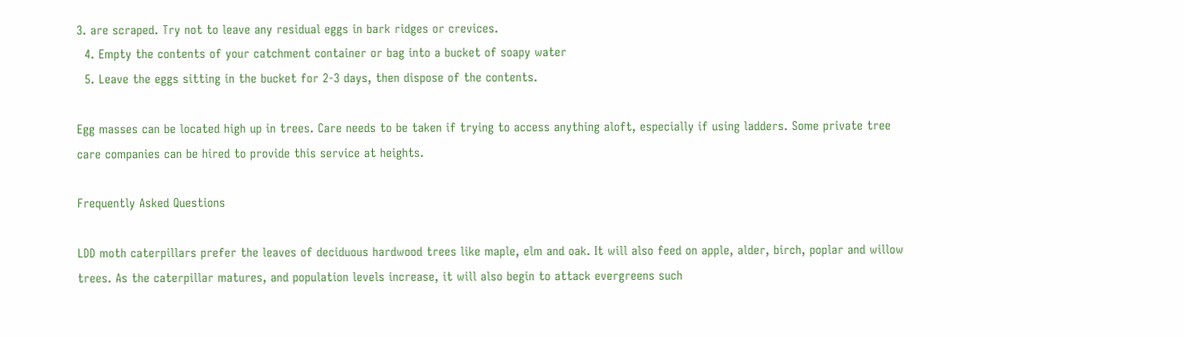3. are scraped. Try not to leave any residual eggs in bark ridges or crevices.
  4. Empty the contents of your catchment container or bag into a bucket of soapy water
  5. Leave the eggs sitting in the bucket for 2-3 days, then dispose of the contents.

Egg masses can be located high up in trees. Care needs to be taken if trying to access anything aloft, especially if using ladders. Some private tree care companies can be hired to provide this service at heights.

Frequently Asked Questions

LDD moth caterpillars prefer the leaves of deciduous hardwood trees like maple, elm and oak. It will also feed on apple, alder, birch, poplar and willow trees. As the caterpillar matures, and population levels increase, it will also begin to attack evergreens such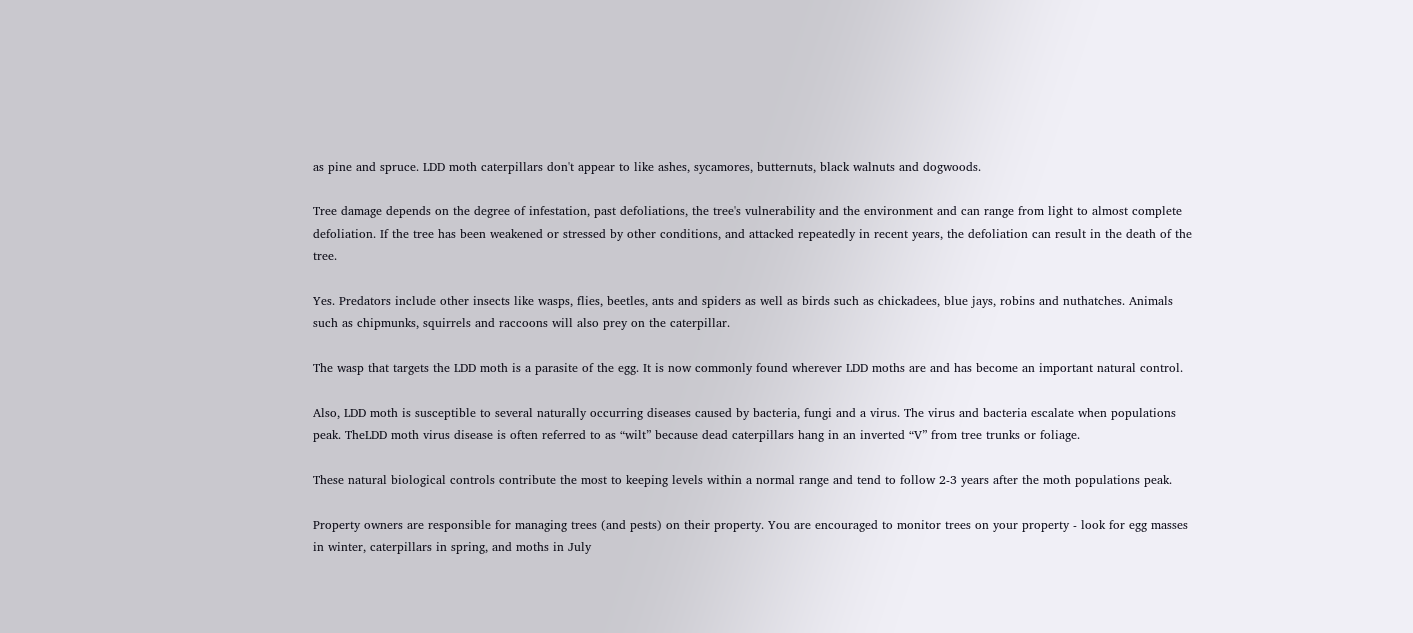as pine and spruce. LDD moth caterpillars don't appear to like ashes, sycamores, butternuts, black walnuts and dogwoods.

Tree damage depends on the degree of infestation, past defoliations, the tree's vulnerability and the environment and can range from light to almost complete defoliation. If the tree has been weakened or stressed by other conditions, and attacked repeatedly in recent years, the defoliation can result in the death of the tree.

Yes. Predators include other insects like wasps, flies, beetles, ants and spiders as well as birds such as chickadees, blue jays, robins and nuthatches. Animals such as chipmunks, squirrels and raccoons will also prey on the caterpillar.

The wasp that targets the LDD moth is a parasite of the egg. It is now commonly found wherever LDD moths are and has become an important natural control.

Also, LDD moth is susceptible to several naturally occurring diseases caused by bacteria, fungi and a virus. The virus and bacteria escalate when populations peak. TheLDD moth virus disease is often referred to as “wilt” because dead caterpillars hang in an inverted “V” from tree trunks or foliage.

These natural biological controls contribute the most to keeping levels within a normal range and tend to follow 2-3 years after the moth populations peak.

Property owners are responsible for managing trees (and pests) on their property. You are encouraged to monitor trees on your property - look for egg masses in winter, caterpillars in spring, and moths in July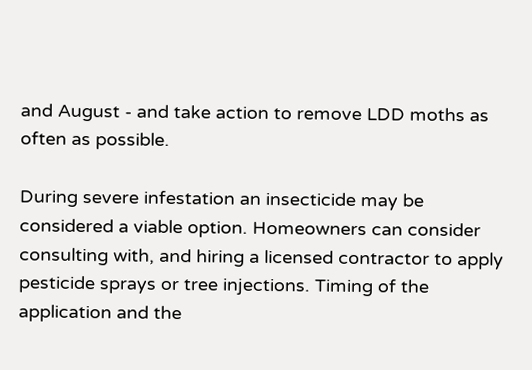and August - and take action to remove LDD moths as often as possible.

During severe infestation an insecticide may be considered a viable option. Homeowners can consider consulting with, and hiring a licensed contractor to apply pesticide sprays or tree injections. Timing of the application and the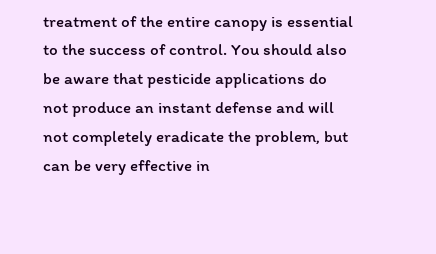treatment of the entire canopy is essential to the success of control. You should also be aware that pesticide applications do not produce an instant defense and will not completely eradicate the problem, but can be very effective in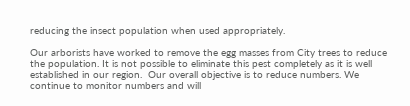reducing the insect population when used appropriately.

Our arborists have worked to remove the egg masses from City trees to reduce the population. It is not possible to eliminate this pest completely as it is well established in our region.  Our overall objective is to reduce numbers. We continue to monitor numbers and will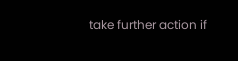take further action if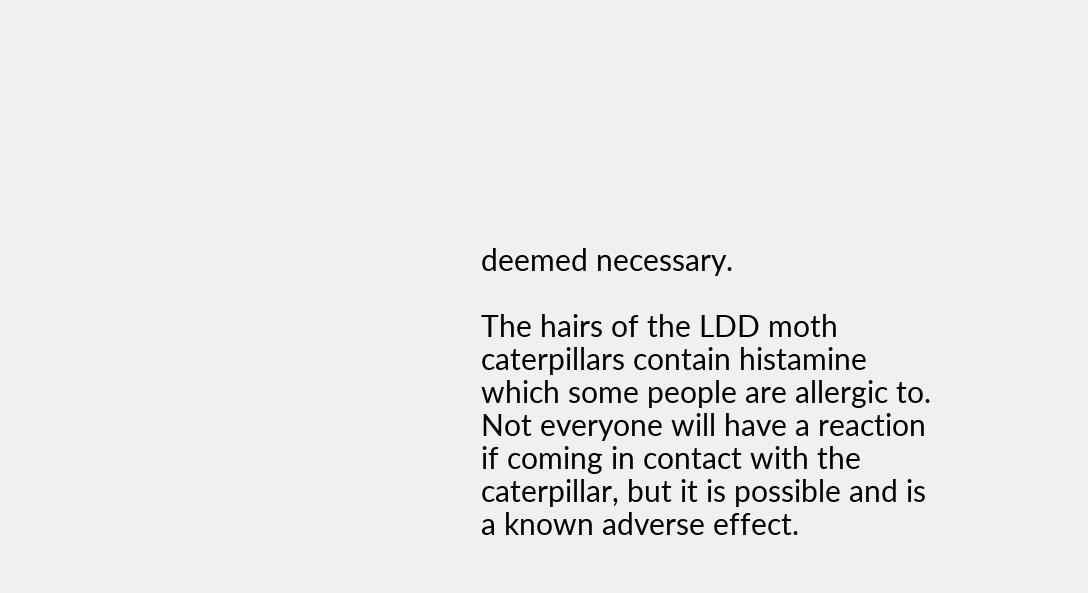deemed necessary.

The hairs of the LDD moth caterpillars contain histamine which some people are allergic to. Not everyone will have a reaction if coming in contact with the caterpillar, but it is possible and is a known adverse effect.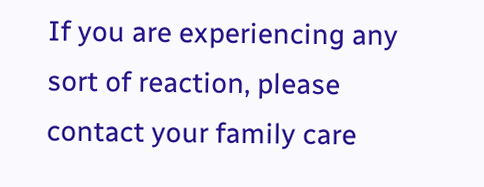If you are experiencing any sort of reaction, please contact your family care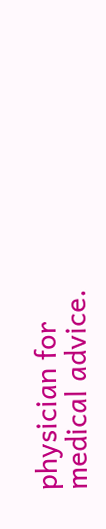physician for medical advice.